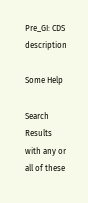Pre_GI: CDS description

Some Help

Search Results with any or all of these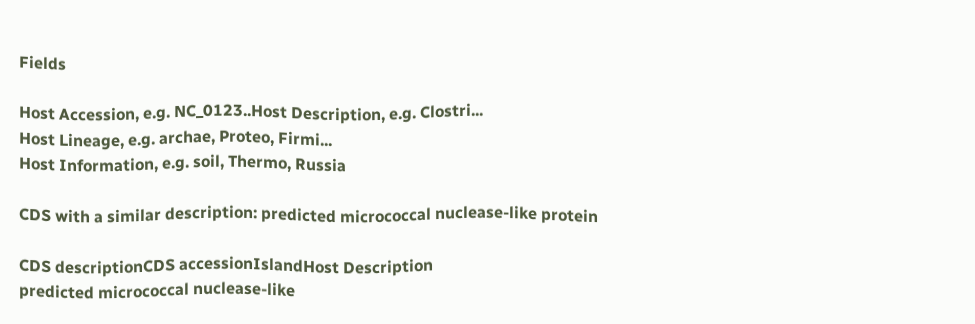Fields

Host Accession, e.g. NC_0123..Host Description, e.g. Clostri...
Host Lineage, e.g. archae, Proteo, Firmi...
Host Information, e.g. soil, Thermo, Russia

CDS with a similar description: predicted micrococcal nuclease-like protein

CDS descriptionCDS accessionIslandHost Description
predicted micrococcal nuclease-like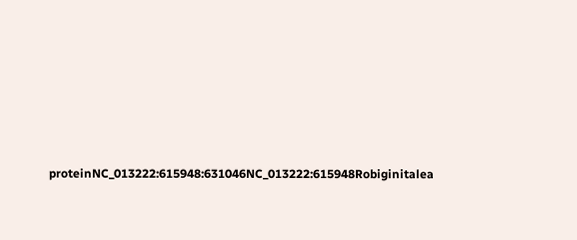proteinNC_013222:615948:631046NC_013222:615948Robiginitalea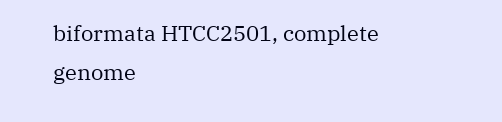biformata HTCC2501, complete genome